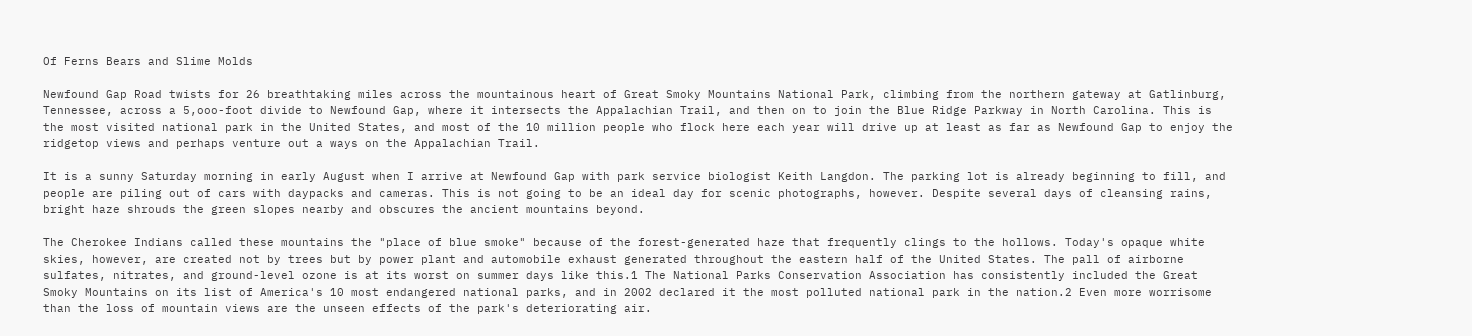Of Ferns Bears and Slime Molds

Newfound Gap Road twists for 26 breathtaking miles across the mountainous heart of Great Smoky Mountains National Park, climbing from the northern gateway at Gatlinburg, Tennessee, across a 5,ooo-foot divide to Newfound Gap, where it intersects the Appalachian Trail, and then on to join the Blue Ridge Parkway in North Carolina. This is the most visited national park in the United States, and most of the 10 million people who flock here each year will drive up at least as far as Newfound Gap to enjoy the ridgetop views and perhaps venture out a ways on the Appalachian Trail.

It is a sunny Saturday morning in early August when I arrive at Newfound Gap with park service biologist Keith Langdon. The parking lot is already beginning to fill, and people are piling out of cars with daypacks and cameras. This is not going to be an ideal day for scenic photographs, however. Despite several days of cleansing rains, bright haze shrouds the green slopes nearby and obscures the ancient mountains beyond.

The Cherokee Indians called these mountains the "place of blue smoke" because of the forest-generated haze that frequently clings to the hollows. Today's opaque white skies, however, are created not by trees but by power plant and automobile exhaust generated throughout the eastern half of the United States. The pall of airborne sulfates, nitrates, and ground-level ozone is at its worst on summer days like this.1 The National Parks Conservation Association has consistently included the Great Smoky Mountains on its list of America's 10 most endangered national parks, and in 2002 declared it the most polluted national park in the nation.2 Even more worrisome than the loss of mountain views are the unseen effects of the park's deteriorating air.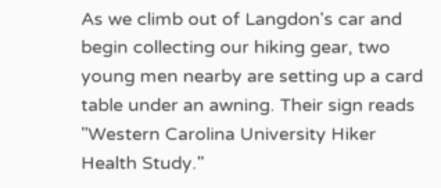As we climb out of Langdon's car and begin collecting our hiking gear, two young men nearby are setting up a card table under an awning. Their sign reads "Western Carolina University Hiker Health Study."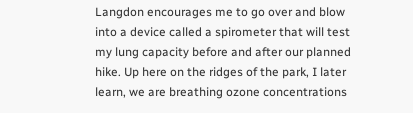Langdon encourages me to go over and blow into a device called a spirometer that will test my lung capacity before and after our planned hike. Up here on the ridges of the park, I later learn, we are breathing ozone concentrations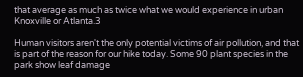that average as much as twice what we would experience in urban Knoxville or Atlanta.3

Human visitors aren't the only potential victims of air pollution, and that is part of the reason for our hike today. Some 90 plant species in the park show leaf damage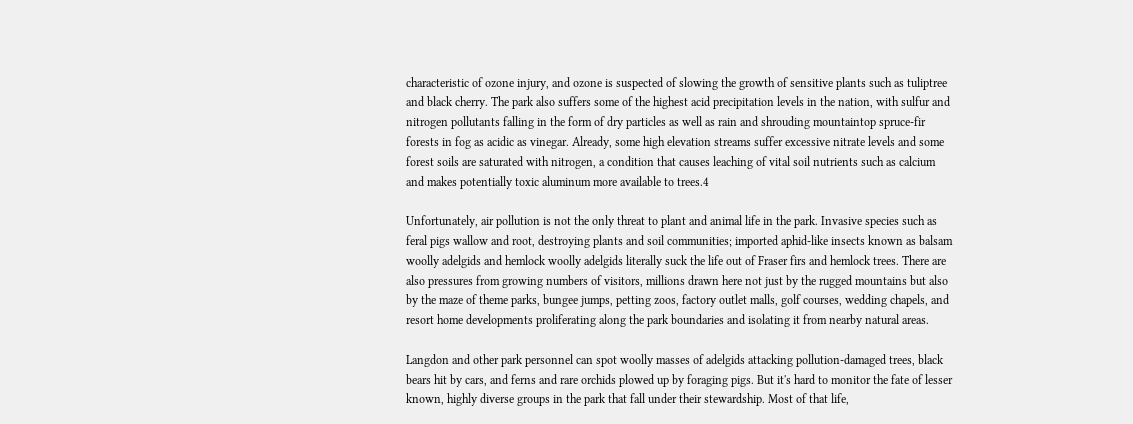characteristic of ozone injury, and ozone is suspected of slowing the growth of sensitive plants such as tuliptree and black cherry. The park also suffers some of the highest acid precipitation levels in the nation, with sulfur and nitrogen pollutants falling in the form of dry particles as well as rain and shrouding mountaintop spruce-fir forests in fog as acidic as vinegar. Already, some high elevation streams suffer excessive nitrate levels and some forest soils are saturated with nitrogen, a condition that causes leaching of vital soil nutrients such as calcium and makes potentially toxic aluminum more available to trees.4

Unfortunately, air pollution is not the only threat to plant and animal life in the park. Invasive species such as feral pigs wallow and root, destroying plants and soil communities; imported aphid-like insects known as balsam woolly adelgids and hemlock woolly adelgids literally suck the life out of Fraser firs and hemlock trees. There are also pressures from growing numbers of visitors, millions drawn here not just by the rugged mountains but also by the maze of theme parks, bungee jumps, petting zoos, factory outlet malls, golf courses, wedding chapels, and resort home developments proliferating along the park boundaries and isolating it from nearby natural areas.

Langdon and other park personnel can spot woolly masses of adelgids attacking pollution-damaged trees, black bears hit by cars, and ferns and rare orchids plowed up by foraging pigs. But it's hard to monitor the fate of lesser known, highly diverse groups in the park that fall under their stewardship. Most of that life,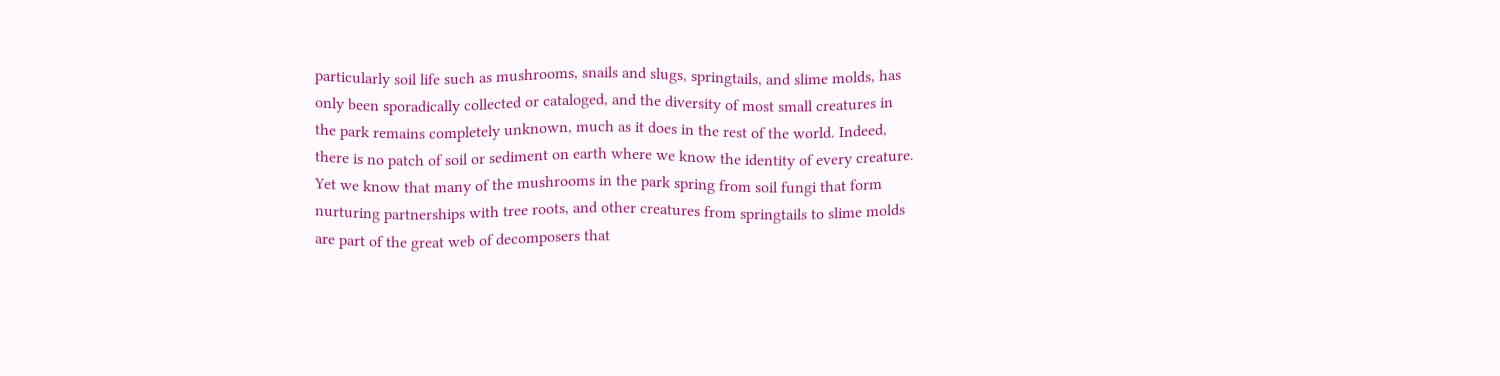particularly soil life such as mushrooms, snails and slugs, springtails, and slime molds, has only been sporadically collected or cataloged, and the diversity of most small creatures in the park remains completely unknown, much as it does in the rest of the world. Indeed, there is no patch of soil or sediment on earth where we know the identity of every creature. Yet we know that many of the mushrooms in the park spring from soil fungi that form nurturing partnerships with tree roots, and other creatures from springtails to slime molds are part of the great web of decomposers that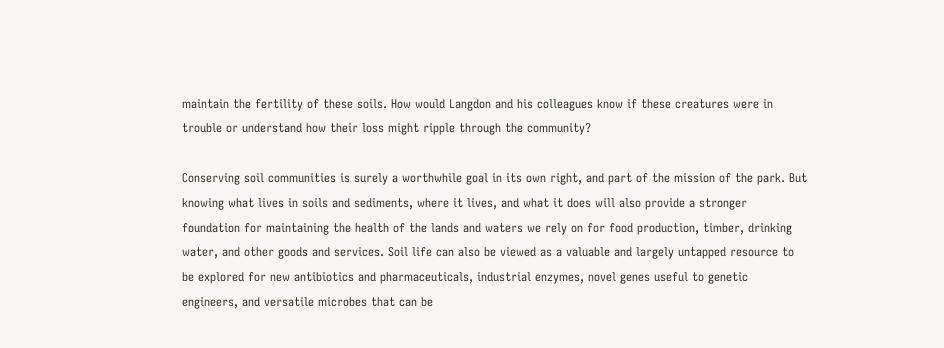maintain the fertility of these soils. How would Langdon and his colleagues know if these creatures were in trouble or understand how their loss might ripple through the community?

Conserving soil communities is surely a worthwhile goal in its own right, and part of the mission of the park. But knowing what lives in soils and sediments, where it lives, and what it does will also provide a stronger foundation for maintaining the health of the lands and waters we rely on for food production, timber, drinking water, and other goods and services. Soil life can also be viewed as a valuable and largely untapped resource to be explored for new antibiotics and pharmaceuticals, industrial enzymes, novel genes useful to genetic engineers, and versatile microbes that can be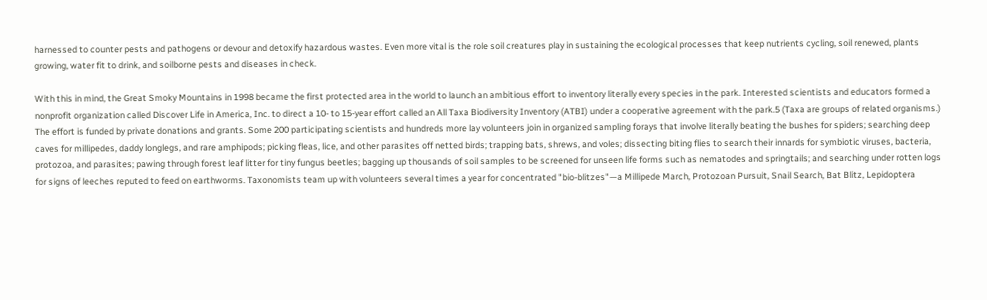harnessed to counter pests and pathogens or devour and detoxify hazardous wastes. Even more vital is the role soil creatures play in sustaining the ecological processes that keep nutrients cycling, soil renewed, plants growing, water fit to drink, and soilborne pests and diseases in check.

With this in mind, the Great Smoky Mountains in 1998 became the first protected area in the world to launch an ambitious effort to inventory literally every species in the park. Interested scientists and educators formed a nonprofit organization called Discover Life in America, Inc. to direct a 10- to 15-year effort called an All Taxa Biodiversity Inventory (ATBI) under a cooperative agreement with the park.5 (Taxa are groups of related organisms.) The effort is funded by private donations and grants. Some 200 participating scientists and hundreds more lay volunteers join in organized sampling forays that involve literally beating the bushes for spiders; searching deep caves for millipedes, daddy longlegs, and rare amphipods; picking fleas, lice, and other parasites off netted birds; trapping bats, shrews, and voles; dissecting biting flies to search their innards for symbiotic viruses, bacteria, protozoa, and parasites; pawing through forest leaf litter for tiny fungus beetles; bagging up thousands of soil samples to be screened for unseen life forms such as nematodes and springtails; and searching under rotten logs for signs of leeches reputed to feed on earthworms. Taxonomists team up with volunteers several times a year for concentrated "bio-blitzes"—a Millipede March, Protozoan Pursuit, Snail Search, Bat Blitz, Lepidoptera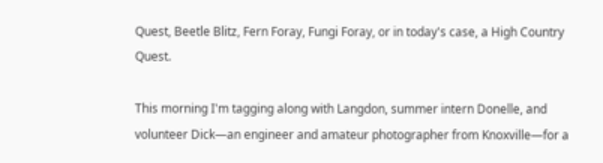Quest, Beetle Blitz, Fern Foray, Fungi Foray, or in today's case, a High Country Quest.

This morning I'm tagging along with Langdon, summer intern Donelle, and volunteer Dick—an engineer and amateur photographer from Knoxville—for a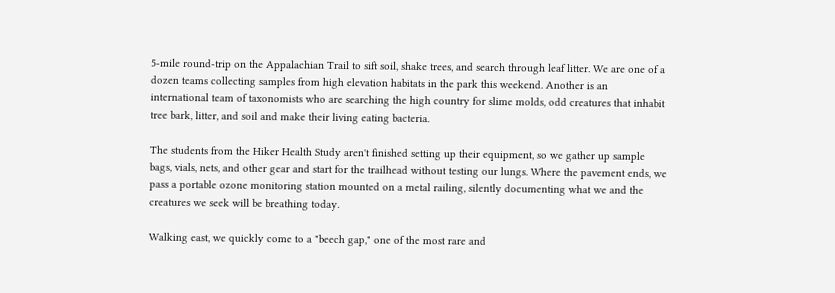5-mile round-trip on the Appalachian Trail to sift soil, shake trees, and search through leaf litter. We are one of a dozen teams collecting samples from high elevation habitats in the park this weekend. Another is an international team of taxonomists who are searching the high country for slime molds, odd creatures that inhabit tree bark, litter, and soil and make their living eating bacteria.

The students from the Hiker Health Study aren't finished setting up their equipment, so we gather up sample bags, vials, nets, and other gear and start for the trailhead without testing our lungs. Where the pavement ends, we pass a portable ozone monitoring station mounted on a metal railing, silently documenting what we and the creatures we seek will be breathing today.

Walking east, we quickly come to a "beech gap," one of the most rare and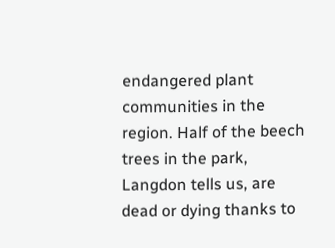endangered plant communities in the region. Half of the beech trees in the park, Langdon tells us, are dead or dying thanks to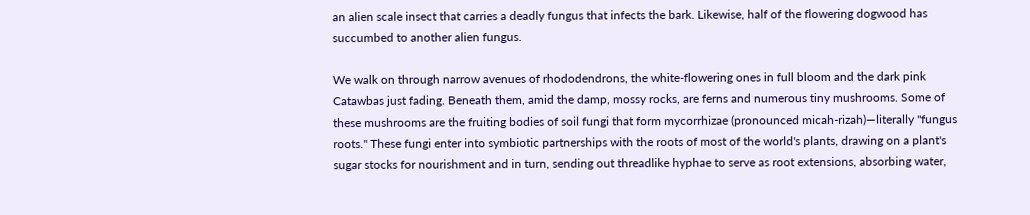an alien scale insect that carries a deadly fungus that infects the bark. Likewise, half of the flowering dogwood has succumbed to another alien fungus.

We walk on through narrow avenues of rhododendrons, the white-flowering ones in full bloom and the dark pink Catawbas just fading. Beneath them, amid the damp, mossy rocks, are ferns and numerous tiny mushrooms. Some of these mushrooms are the fruiting bodies of soil fungi that form mycorrhizae (pronounced micah-rizah)—literally "fungus roots." These fungi enter into symbiotic partnerships with the roots of most of the world's plants, drawing on a plant's sugar stocks for nourishment and in turn, sending out threadlike hyphae to serve as root extensions, absorbing water,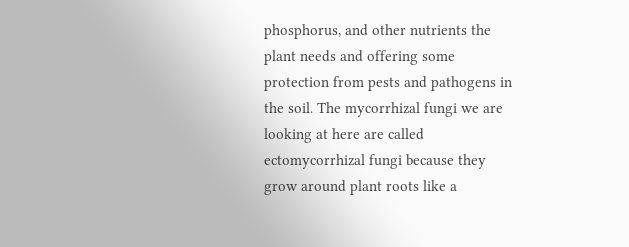phosphorus, and other nutrients the plant needs and offering some protection from pests and pathogens in the soil. The mycorrhizal fungi we are looking at here are called ectomycorrhizal fungi because they grow around plant roots like a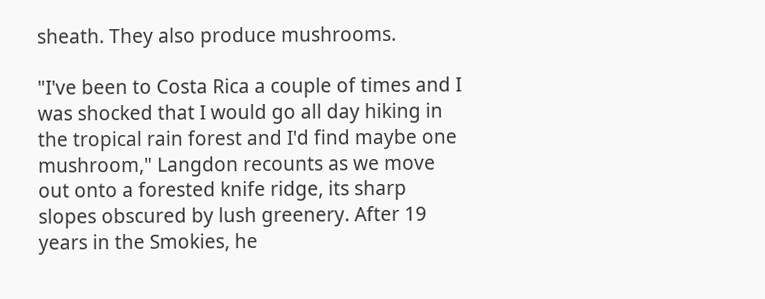sheath. They also produce mushrooms.

"I've been to Costa Rica a couple of times and I was shocked that I would go all day hiking in the tropical rain forest and I'd find maybe one mushroom," Langdon recounts as we move out onto a forested knife ridge, its sharp slopes obscured by lush greenery. After 19 years in the Smokies, he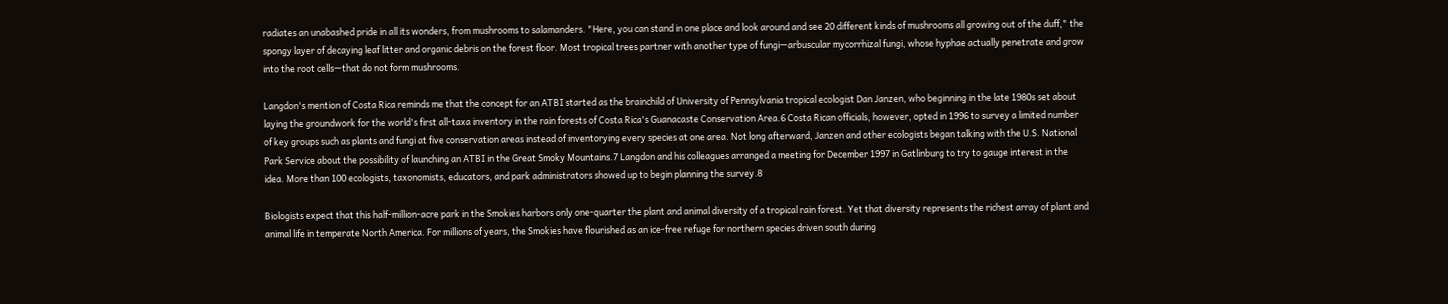radiates an unabashed pride in all its wonders, from mushrooms to salamanders. "Here, you can stand in one place and look around and see 20 different kinds of mushrooms all growing out of the duff," the spongy layer of decaying leaf litter and organic debris on the forest floor. Most tropical trees partner with another type of fungi—arbuscular mycorrhizal fungi, whose hyphae actually penetrate and grow into the root cells—that do not form mushrooms.

Langdon's mention of Costa Rica reminds me that the concept for an ATBI started as the brainchild of University of Pennsylvania tropical ecologist Dan Janzen, who beginning in the late 1980s set about laying the groundwork for the world's first all-taxa inventory in the rain forests of Costa Rica's Guanacaste Conservation Area.6 Costa Rican officials, however, opted in 1996 to survey a limited number of key groups such as plants and fungi at five conservation areas instead of inventorying every species at one area. Not long afterward, Janzen and other ecologists began talking with the U.S. National Park Service about the possibility of launching an ATBI in the Great Smoky Mountains.7 Langdon and his colleagues arranged a meeting for December 1997 in Gatlinburg to try to gauge interest in the idea. More than 100 ecologists, taxonomists, educators, and park administrators showed up to begin planning the survey.8

Biologists expect that this half-million-acre park in the Smokies harbors only one-quarter the plant and animal diversity of a tropical rain forest. Yet that diversity represents the richest array of plant and animal life in temperate North America. For millions of years, the Smokies have flourished as an ice-free refuge for northern species driven south during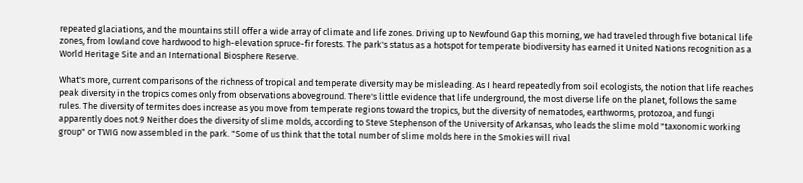repeated glaciations, and the mountains still offer a wide array of climate and life zones. Driving up to Newfound Gap this morning, we had traveled through five botanical life zones, from lowland cove hardwood to high-elevation spruce-fir forests. The park's status as a hotspot for temperate biodiversity has earned it United Nations recognition as a World Heritage Site and an International Biosphere Reserve.

What's more, current comparisons of the richness of tropical and temperate diversity may be misleading. As I heard repeatedly from soil ecologists, the notion that life reaches peak diversity in the tropics comes only from observations aboveground. There's little evidence that life underground, the most diverse life on the planet, follows the same rules. The diversity of termites does increase as you move from temperate regions toward the tropics, but the diversity of nematodes, earthworms, protozoa, and fungi apparently does not.9 Neither does the diversity of slime molds, according to Steve Stephenson of the University of Arkansas, who leads the slime mold "taxonomic working group" or TWIG now assembled in the park. "Some of us think that the total number of slime molds here in the Smokies will rival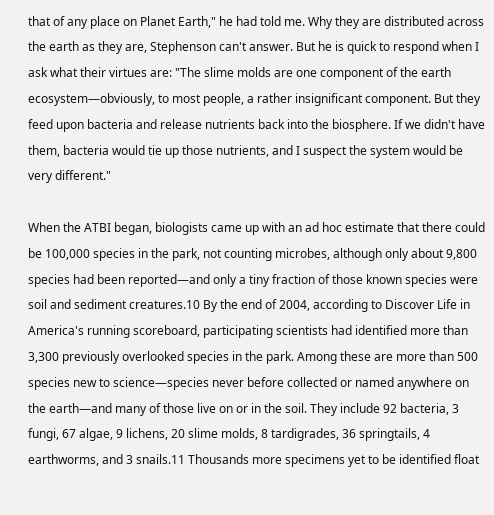that of any place on Planet Earth," he had told me. Why they are distributed across the earth as they are, Stephenson can't answer. But he is quick to respond when I ask what their virtues are: "The slime molds are one component of the earth ecosystem—obviously, to most people, a rather insignificant component. But they feed upon bacteria and release nutrients back into the biosphere. If we didn't have them, bacteria would tie up those nutrients, and I suspect the system would be very different."

When the ATBI began, biologists came up with an ad hoc estimate that there could be 100,000 species in the park, not counting microbes, although only about 9,800 species had been reported—and only a tiny fraction of those known species were soil and sediment creatures.10 By the end of 2004, according to Discover Life in America's running scoreboard, participating scientists had identified more than 3,300 previously overlooked species in the park. Among these are more than 500 species new to science—species never before collected or named anywhere on the earth—and many of those live on or in the soil. They include 92 bacteria, 3 fungi, 67 algae, 9 lichens, 20 slime molds, 8 tardigrades, 36 springtails, 4 earthworms, and 3 snails.11 Thousands more specimens yet to be identified float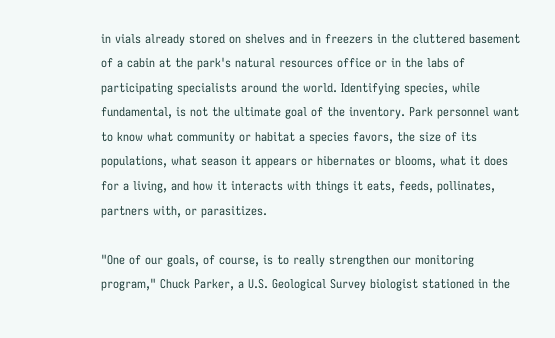in vials already stored on shelves and in freezers in the cluttered basement of a cabin at the park's natural resources office or in the labs of participating specialists around the world. Identifying species, while fundamental, is not the ultimate goal of the inventory. Park personnel want to know what community or habitat a species favors, the size of its populations, what season it appears or hibernates or blooms, what it does for a living, and how it interacts with things it eats, feeds, pollinates, partners with, or parasitizes.

"One of our goals, of course, is to really strengthen our monitoring program," Chuck Parker, a U.S. Geological Survey biologist stationed in the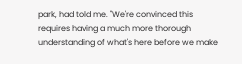park, had told me. "We're convinced this requires having a much more thorough understanding of what's here before we make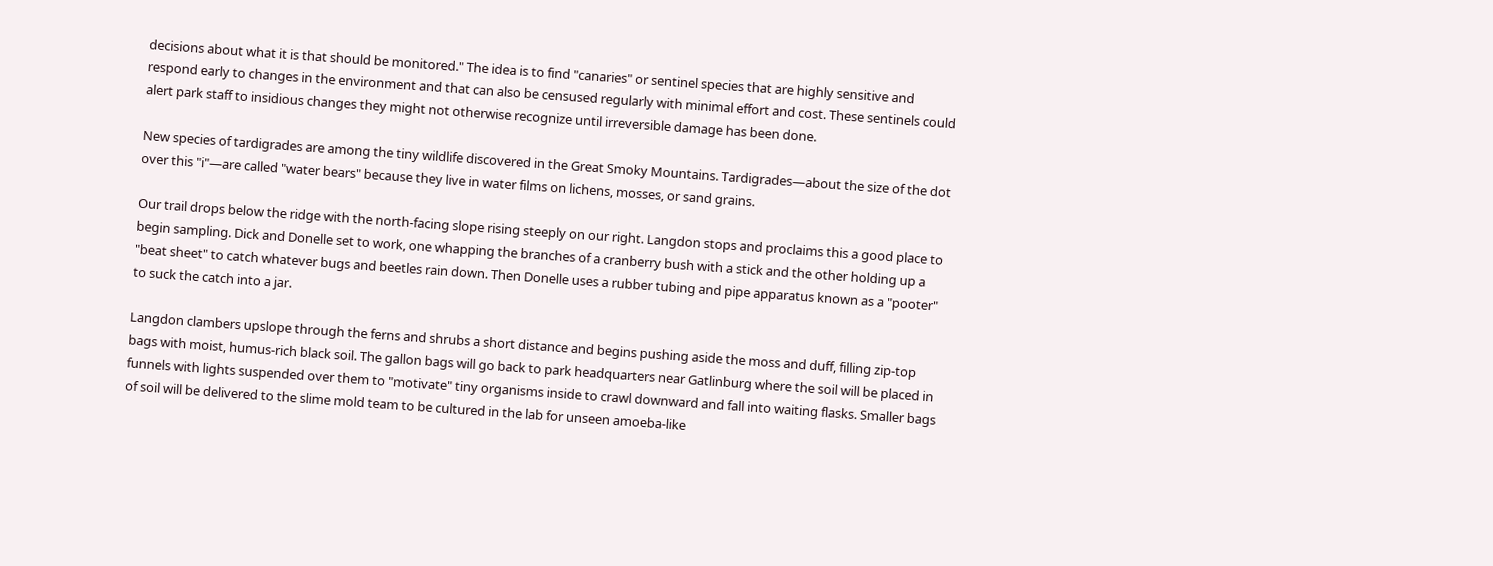decisions about what it is that should be monitored." The idea is to find "canaries" or sentinel species that are highly sensitive and respond early to changes in the environment and that can also be censused regularly with minimal effort and cost. These sentinels could alert park staff to insidious changes they might not otherwise recognize until irreversible damage has been done.

New species of tardigrades are among the tiny wildlife discovered in the Great Smoky Mountains. Tardigrades—about the size of the dot over this "i"—are called "water bears" because they live in water films on lichens, mosses, or sand grains.

Our trail drops below the ridge with the north-facing slope rising steeply on our right. Langdon stops and proclaims this a good place to begin sampling. Dick and Donelle set to work, one whapping the branches of a cranberry bush with a stick and the other holding up a "beat sheet" to catch whatever bugs and beetles rain down. Then Donelle uses a rubber tubing and pipe apparatus known as a "pooter" to suck the catch into a jar.

Langdon clambers upslope through the ferns and shrubs a short distance and begins pushing aside the moss and duff, filling zip-top bags with moist, humus-rich black soil. The gallon bags will go back to park headquarters near Gatlinburg where the soil will be placed in funnels with lights suspended over them to "motivate" tiny organisms inside to crawl downward and fall into waiting flasks. Smaller bags of soil will be delivered to the slime mold team to be cultured in the lab for unseen amoeba-like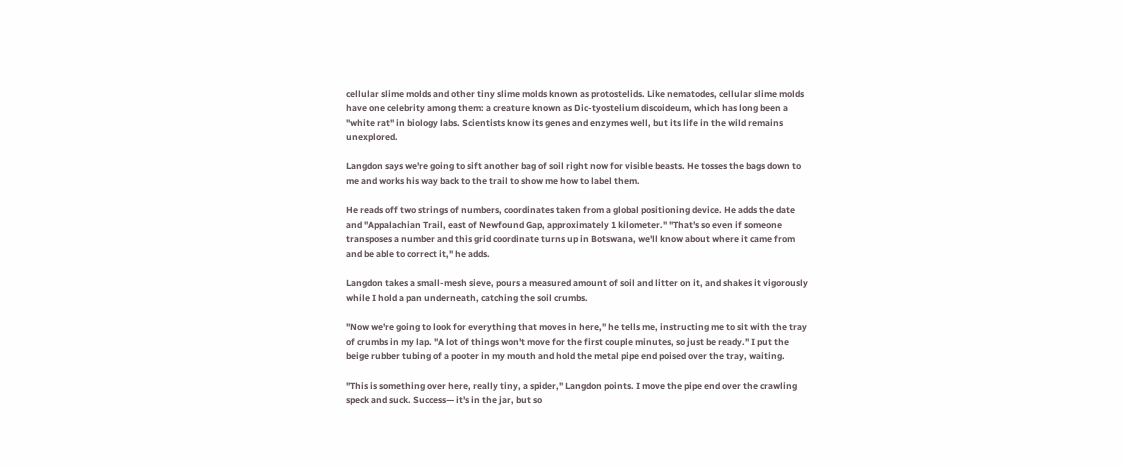cellular slime molds and other tiny slime molds known as protostelids. Like nematodes, cellular slime molds have one celebrity among them: a creature known as Dic-tyostelium discoideum, which has long been a "white rat" in biology labs. Scientists know its genes and enzymes well, but its life in the wild remains unexplored.

Langdon says we're going to sift another bag of soil right now for visible beasts. He tosses the bags down to me and works his way back to the trail to show me how to label them.

He reads off two strings of numbers, coordinates taken from a global positioning device. He adds the date and "Appalachian Trail, east of Newfound Gap, approximately 1 kilometer." "That's so even if someone transposes a number and this grid coordinate turns up in Botswana, we'll know about where it came from and be able to correct it," he adds.

Langdon takes a small-mesh sieve, pours a measured amount of soil and litter on it, and shakes it vigorously while I hold a pan underneath, catching the soil crumbs.

"Now we're going to look for everything that moves in here," he tells me, instructing me to sit with the tray of crumbs in my lap. "A lot of things won't move for the first couple minutes, so just be ready." I put the beige rubber tubing of a pooter in my mouth and hold the metal pipe end poised over the tray, waiting.

"This is something over here, really tiny, a spider," Langdon points. I move the pipe end over the crawling speck and suck. Success— it's in the jar, but so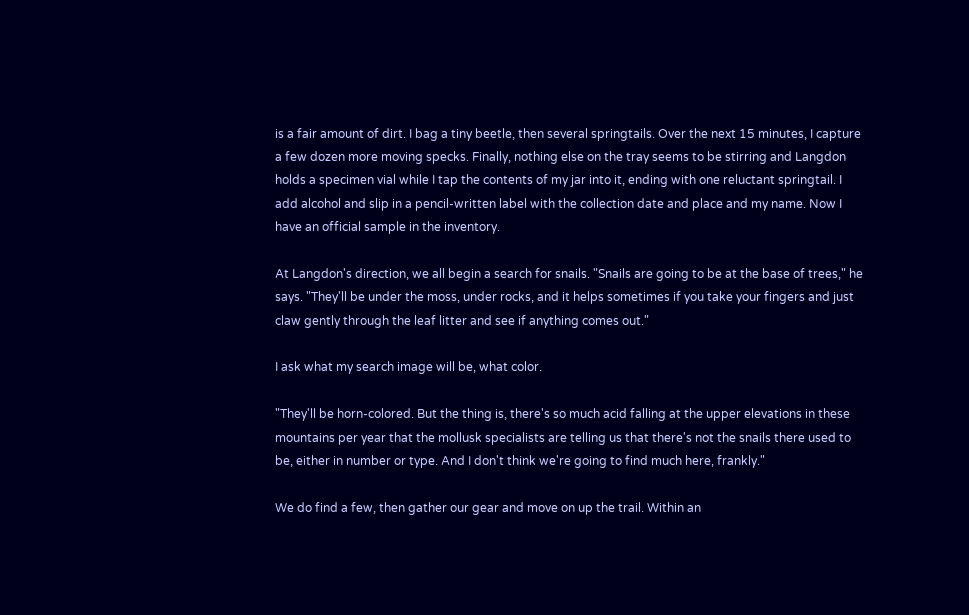is a fair amount of dirt. I bag a tiny beetle, then several springtails. Over the next 15 minutes, I capture a few dozen more moving specks. Finally, nothing else on the tray seems to be stirring and Langdon holds a specimen vial while I tap the contents of my jar into it, ending with one reluctant springtail. I add alcohol and slip in a pencil-written label with the collection date and place and my name. Now I have an official sample in the inventory.

At Langdon's direction, we all begin a search for snails. "Snails are going to be at the base of trees," he says. "They'll be under the moss, under rocks, and it helps sometimes if you take your fingers and just claw gently through the leaf litter and see if anything comes out."

I ask what my search image will be, what color.

"They'll be horn-colored. But the thing is, there's so much acid falling at the upper elevations in these mountains per year that the mollusk specialists are telling us that there's not the snails there used to be, either in number or type. And I don't think we're going to find much here, frankly."

We do find a few, then gather our gear and move on up the trail. Within an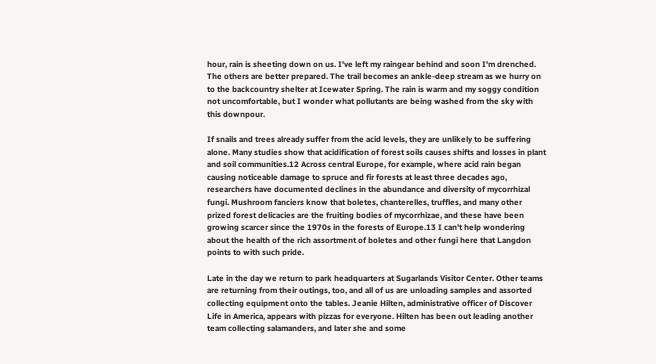hour, rain is sheeting down on us. I've left my raingear behind and soon I'm drenched. The others are better prepared. The trail becomes an ankle-deep stream as we hurry on to the backcountry shelter at Icewater Spring. The rain is warm and my soggy condition not uncomfortable, but I wonder what pollutants are being washed from the sky with this downpour.

If snails and trees already suffer from the acid levels, they are unlikely to be suffering alone. Many studies show that acidification of forest soils causes shifts and losses in plant and soil communities.12 Across central Europe, for example, where acid rain began causing noticeable damage to spruce and fir forests at least three decades ago, researchers have documented declines in the abundance and diversity of mycorrhizal fungi. Mushroom fanciers know that boletes, chanterelles, truffles, and many other prized forest delicacies are the fruiting bodies of mycorrhizae, and these have been growing scarcer since the 1970s in the forests of Europe.13 I can't help wondering about the health of the rich assortment of boletes and other fungi here that Langdon points to with such pride.

Late in the day we return to park headquarters at Sugarlands Visitor Center. Other teams are returning from their outings, too, and all of us are unloading samples and assorted collecting equipment onto the tables. Jeanie Hilten, administrative officer of Discover Life in America, appears with pizzas for everyone. Hilten has been out leading another team collecting salamanders, and later she and some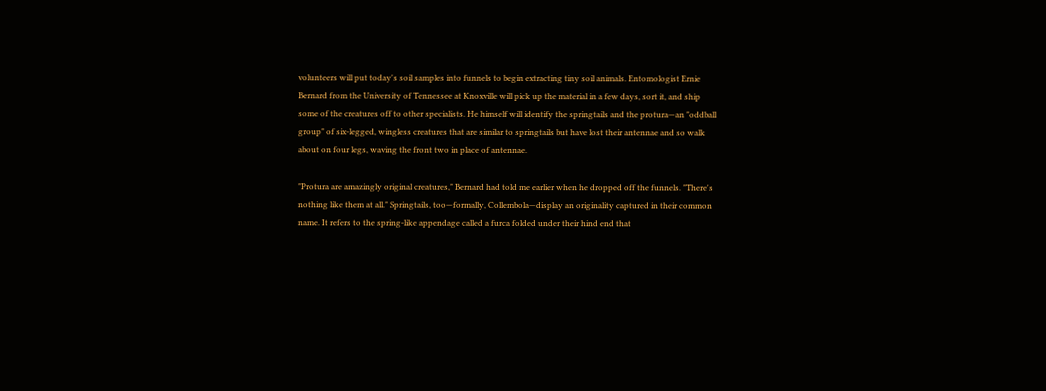volunteers will put today's soil samples into funnels to begin extracting tiny soil animals. Entomologist Ernie Bernard from the University of Tennessee at Knoxville will pick up the material in a few days, sort it, and ship some of the creatures off to other specialists. He himself will identify the springtails and the protura—an "oddball group" of six-legged, wingless creatures that are similar to springtails but have lost their antennae and so walk about on four legs, waving the front two in place of antennae.

"Protura are amazingly original creatures," Bernard had told me earlier when he dropped off the funnels. "There's nothing like them at all." Springtails, too—formally, Collembola—display an originality captured in their common name. It refers to the spring-like appendage called a furca folded under their hind end that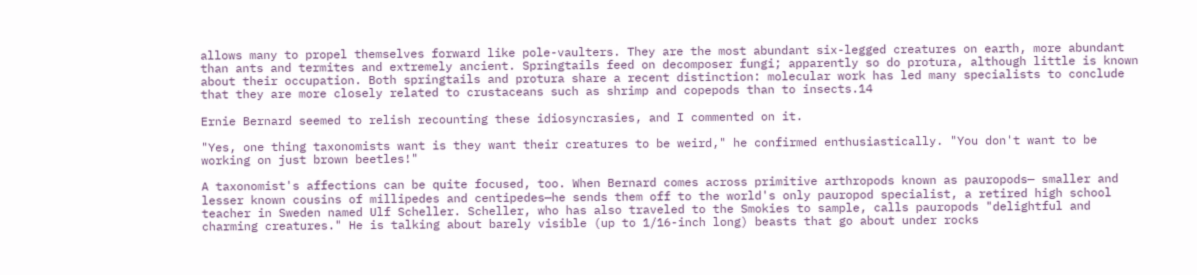allows many to propel themselves forward like pole-vaulters. They are the most abundant six-legged creatures on earth, more abundant than ants and termites and extremely ancient. Springtails feed on decomposer fungi; apparently so do protura, although little is known about their occupation. Both springtails and protura share a recent distinction: molecular work has led many specialists to conclude that they are more closely related to crustaceans such as shrimp and copepods than to insects.14

Ernie Bernard seemed to relish recounting these idiosyncrasies, and I commented on it.

"Yes, one thing taxonomists want is they want their creatures to be weird," he confirmed enthusiastically. "You don't want to be working on just brown beetles!"

A taxonomist's affections can be quite focused, too. When Bernard comes across primitive arthropods known as pauropods— smaller and lesser known cousins of millipedes and centipedes—he sends them off to the world's only pauropod specialist, a retired high school teacher in Sweden named Ulf Scheller. Scheller, who has also traveled to the Smokies to sample, calls pauropods "delightful and charming creatures." He is talking about barely visible (up to 1/16-inch long) beasts that go about under rocks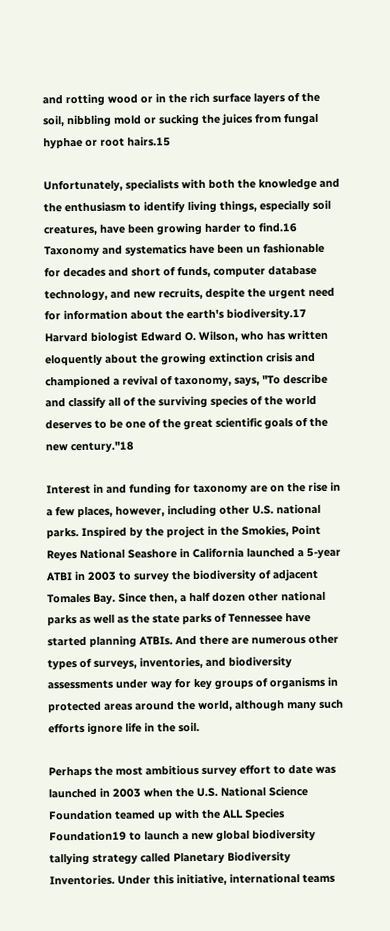and rotting wood or in the rich surface layers of the soil, nibbling mold or sucking the juices from fungal hyphae or root hairs.15

Unfortunately, specialists with both the knowledge and the enthusiasm to identify living things, especially soil creatures, have been growing harder to find.16 Taxonomy and systematics have been un fashionable for decades and short of funds, computer database technology, and new recruits, despite the urgent need for information about the earth's biodiversity.17 Harvard biologist Edward O. Wilson, who has written eloquently about the growing extinction crisis and championed a revival of taxonomy, says, "To describe and classify all of the surviving species of the world deserves to be one of the great scientific goals of the new century."18

Interest in and funding for taxonomy are on the rise in a few places, however, including other U.S. national parks. Inspired by the project in the Smokies, Point Reyes National Seashore in California launched a 5-year ATBI in 2003 to survey the biodiversity of adjacent Tomales Bay. Since then, a half dozen other national parks as well as the state parks of Tennessee have started planning ATBIs. And there are numerous other types of surveys, inventories, and biodiversity assessments under way for key groups of organisms in protected areas around the world, although many such efforts ignore life in the soil.

Perhaps the most ambitious survey effort to date was launched in 2003 when the U.S. National Science Foundation teamed up with the ALL Species Foundation19 to launch a new global biodiversity tallying strategy called Planetary Biodiversity Inventories. Under this initiative, international teams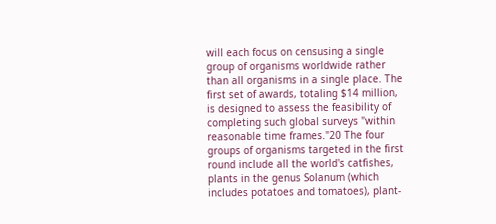will each focus on censusing a single group of organisms worldwide rather than all organisms in a single place. The first set of awards, totaling $14 million, is designed to assess the feasibility of completing such global surveys "within reasonable time frames."20 The four groups of organisms targeted in the first round include all the world's catfishes, plants in the genus Solanum (which includes potatoes and tomatoes), plant-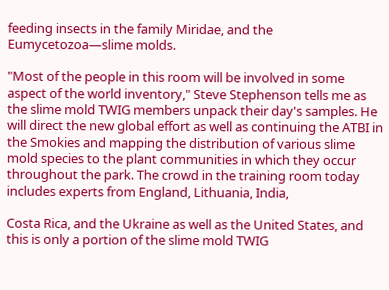feeding insects in the family Miridae, and the Eumycetozoa—slime molds.

"Most of the people in this room will be involved in some aspect of the world inventory," Steve Stephenson tells me as the slime mold TWIG members unpack their day's samples. He will direct the new global effort as well as continuing the ATBI in the Smokies and mapping the distribution of various slime mold species to the plant communities in which they occur throughout the park. The crowd in the training room today includes experts from England, Lithuania, India,

Costa Rica, and the Ukraine as well as the United States, and this is only a portion of the slime mold TWIG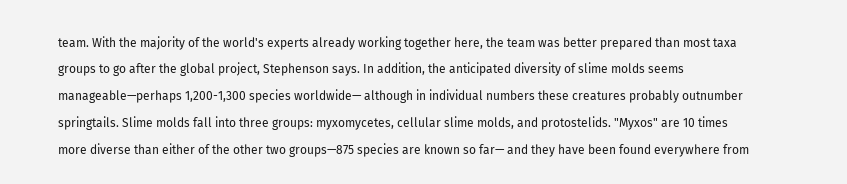team. With the majority of the world's experts already working together here, the team was better prepared than most taxa groups to go after the global project, Stephenson says. In addition, the anticipated diversity of slime molds seems manageable—perhaps 1,200-1,300 species worldwide— although in individual numbers these creatures probably outnumber springtails. Slime molds fall into three groups: myxomycetes, cellular slime molds, and protostelids. "Myxos" are 10 times more diverse than either of the other two groups—875 species are known so far— and they have been found everywhere from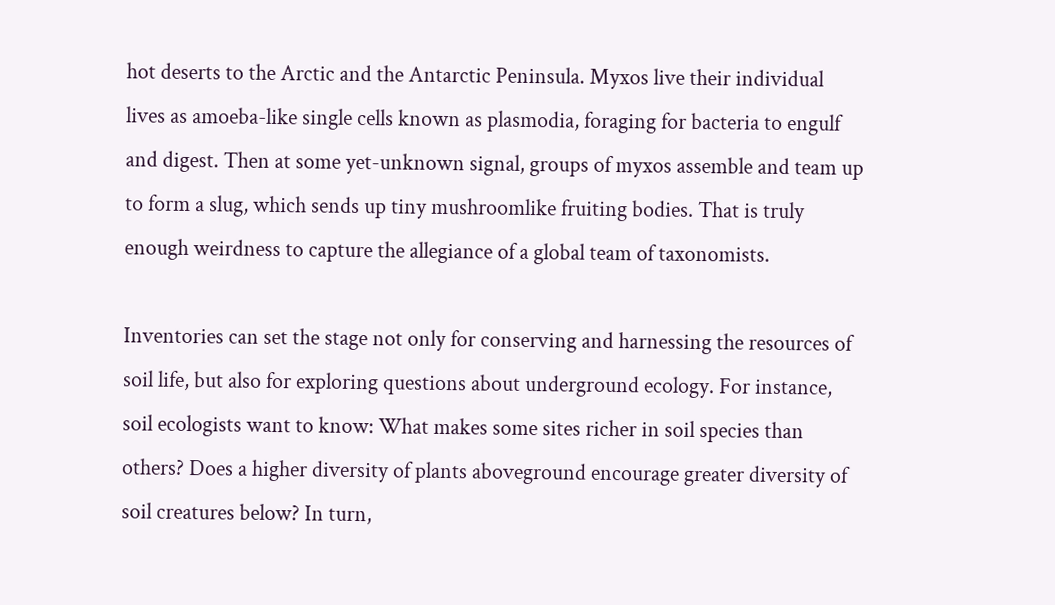hot deserts to the Arctic and the Antarctic Peninsula. Myxos live their individual lives as amoeba-like single cells known as plasmodia, foraging for bacteria to engulf and digest. Then at some yet-unknown signal, groups of myxos assemble and team up to form a slug, which sends up tiny mushroomlike fruiting bodies. That is truly enough weirdness to capture the allegiance of a global team of taxonomists.

Inventories can set the stage not only for conserving and harnessing the resources of soil life, but also for exploring questions about underground ecology. For instance, soil ecologists want to know: What makes some sites richer in soil species than others? Does a higher diversity of plants aboveground encourage greater diversity of soil creatures below? In turn,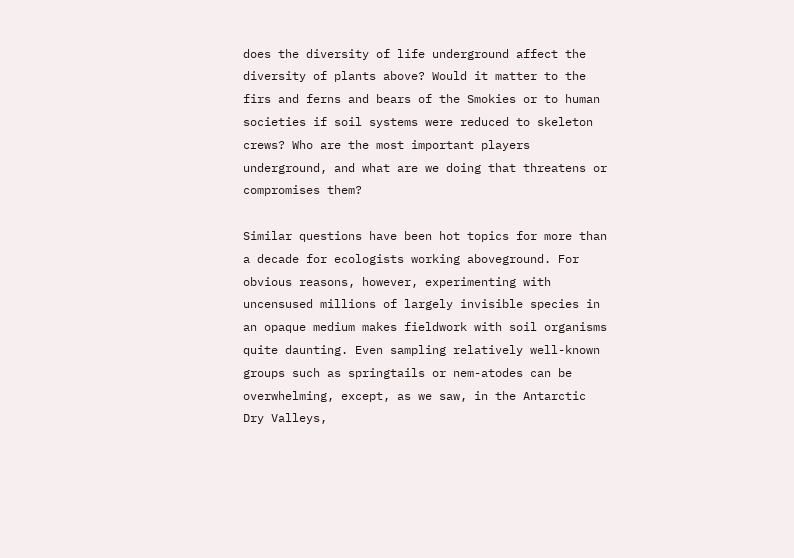does the diversity of life underground affect the diversity of plants above? Would it matter to the firs and ferns and bears of the Smokies or to human societies if soil systems were reduced to skeleton crews? Who are the most important players underground, and what are we doing that threatens or compromises them?

Similar questions have been hot topics for more than a decade for ecologists working aboveground. For obvious reasons, however, experimenting with uncensused millions of largely invisible species in an opaque medium makes fieldwork with soil organisms quite daunting. Even sampling relatively well-known groups such as springtails or nem-atodes can be overwhelming, except, as we saw, in the Antarctic Dry Valleys,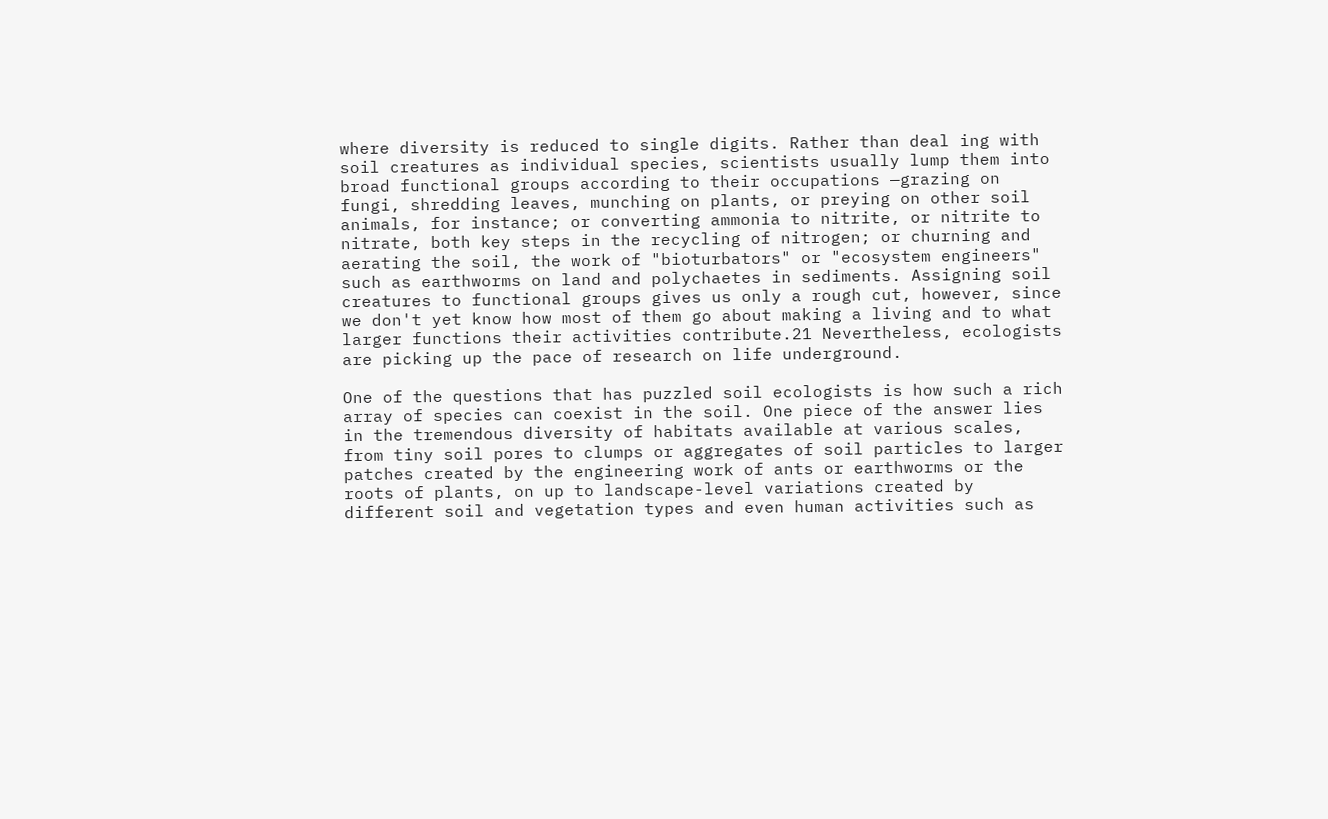where diversity is reduced to single digits. Rather than deal ing with soil creatures as individual species, scientists usually lump them into broad functional groups according to their occupations —grazing on fungi, shredding leaves, munching on plants, or preying on other soil animals, for instance; or converting ammonia to nitrite, or nitrite to nitrate, both key steps in the recycling of nitrogen; or churning and aerating the soil, the work of "bioturbators" or "ecosystem engineers" such as earthworms on land and polychaetes in sediments. Assigning soil creatures to functional groups gives us only a rough cut, however, since we don't yet know how most of them go about making a living and to what larger functions their activities contribute.21 Nevertheless, ecologists are picking up the pace of research on life underground.

One of the questions that has puzzled soil ecologists is how such a rich array of species can coexist in the soil. One piece of the answer lies in the tremendous diversity of habitats available at various scales, from tiny soil pores to clumps or aggregates of soil particles to larger patches created by the engineering work of ants or earthworms or the roots of plants, on up to landscape-level variations created by different soil and vegetation types and even human activities such as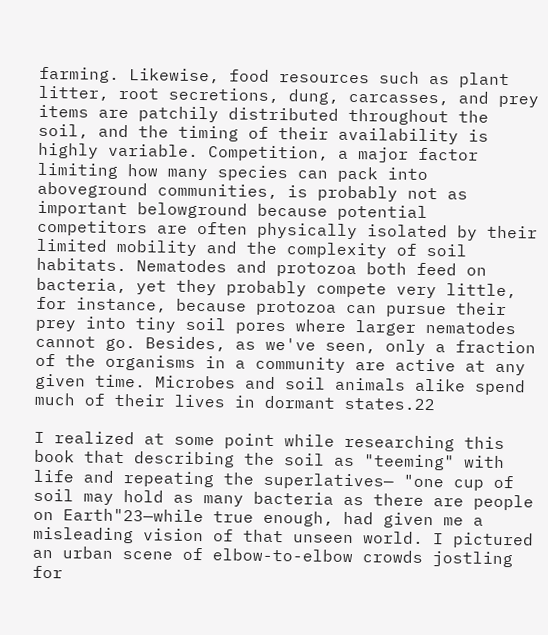farming. Likewise, food resources such as plant litter, root secretions, dung, carcasses, and prey items are patchily distributed throughout the soil, and the timing of their availability is highly variable. Competition, a major factor limiting how many species can pack into aboveground communities, is probably not as important belowground because potential competitors are often physically isolated by their limited mobility and the complexity of soil habitats. Nematodes and protozoa both feed on bacteria, yet they probably compete very little, for instance, because protozoa can pursue their prey into tiny soil pores where larger nematodes cannot go. Besides, as we've seen, only a fraction of the organisms in a community are active at any given time. Microbes and soil animals alike spend much of their lives in dormant states.22

I realized at some point while researching this book that describing the soil as "teeming" with life and repeating the superlatives— "one cup of soil may hold as many bacteria as there are people on Earth"23—while true enough, had given me a misleading vision of that unseen world. I pictured an urban scene of elbow-to-elbow crowds jostling for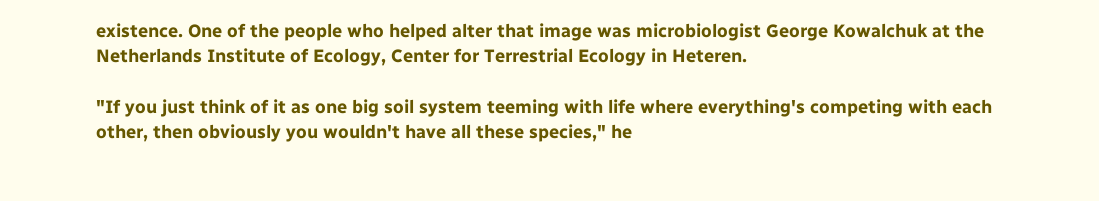existence. One of the people who helped alter that image was microbiologist George Kowalchuk at the Netherlands Institute of Ecology, Center for Terrestrial Ecology in Heteren.

"If you just think of it as one big soil system teeming with life where everything's competing with each other, then obviously you wouldn't have all these species," he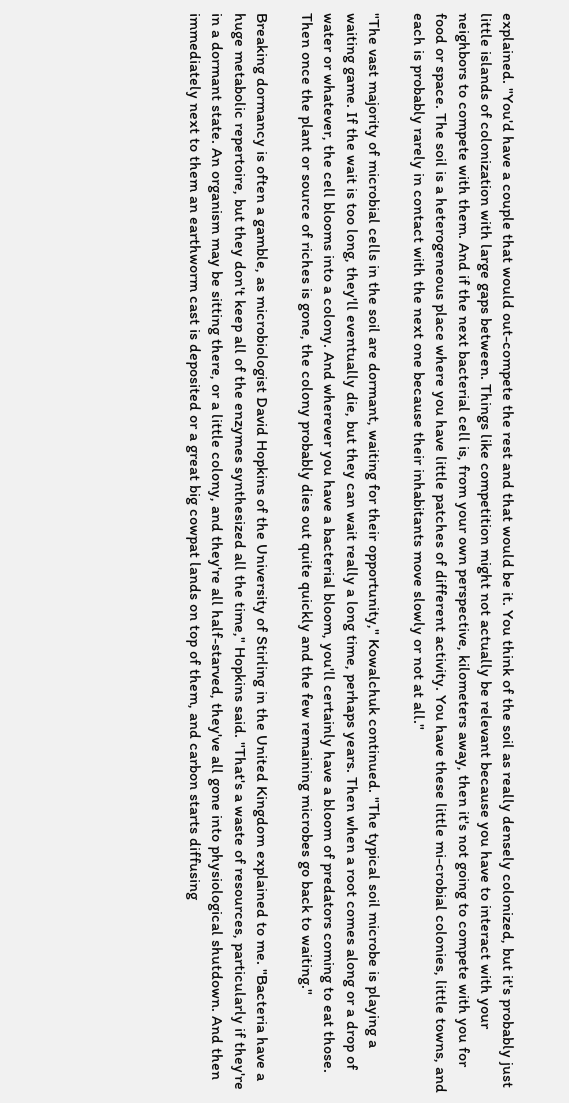explained. "You'd have a couple that would out-compete the rest and that would be it. You think of the soil as really densely colonized, but it's probably just little islands of colonization with large gaps between. Things like competition might not actually be relevant because you have to interact with your neighbors to compete with them. And if the next bacterial cell is, from your own perspective, kilometers away, then it's not going to compete with you for food or space. The soil is a heterogeneous place where you have little patches of different activity. You have these little mi-crobial colonies, little towns, and each is probably rarely in contact with the next one because their inhabitants move slowly or not at all."

"The vast majority of microbial cells in the soil are dormant, waiting for their opportunity," Kowalchuk continued. "The typical soil microbe is playing a waiting game. If the wait is too long, they'll eventually die, but they can wait really a long time, perhaps years. Then when a root comes along or a drop of water or whatever, the cell blooms into a colony. And wherever you have a bacterial bloom, you'll certainly have a bloom of predators coming to eat those. Then once the plant or source of riches is gone, the colony probably dies out quite quickly and the few remaining microbes go back to waiting."

Breaking dormancy is often a gamble, as microbiologist David Hopkins of the University of Stirling in the United Kingdom explained to me. "Bacteria have a huge metabolic repertoire, but they don't keep all of the enzymes synthesized all the time," Hopkins said. "That's a waste of resources, particularly if they're in a dormant state. An organism may be sitting there, or a little colony, and they're all half-starved, they've all gone into physiological shutdown. And then immediately next to them an earthworm cast is deposited or a great big cowpat lands on top of them, and carbon starts diffusing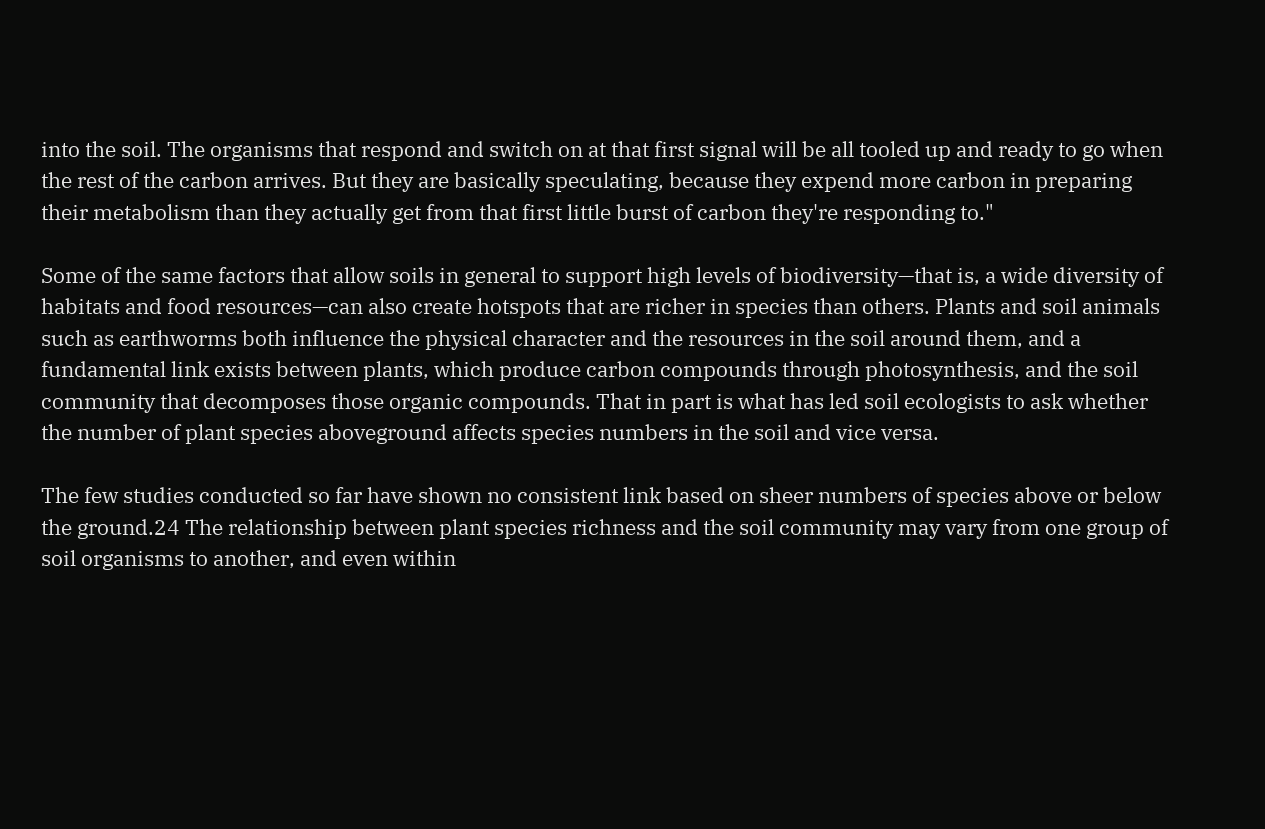into the soil. The organisms that respond and switch on at that first signal will be all tooled up and ready to go when the rest of the carbon arrives. But they are basically speculating, because they expend more carbon in preparing their metabolism than they actually get from that first little burst of carbon they're responding to."

Some of the same factors that allow soils in general to support high levels of biodiversity—that is, a wide diversity of habitats and food resources—can also create hotspots that are richer in species than others. Plants and soil animals such as earthworms both influence the physical character and the resources in the soil around them, and a fundamental link exists between plants, which produce carbon compounds through photosynthesis, and the soil community that decomposes those organic compounds. That in part is what has led soil ecologists to ask whether the number of plant species aboveground affects species numbers in the soil and vice versa.

The few studies conducted so far have shown no consistent link based on sheer numbers of species above or below the ground.24 The relationship between plant species richness and the soil community may vary from one group of soil organisms to another, and even within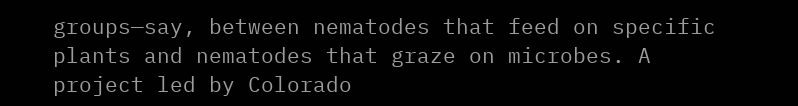groups—say, between nematodes that feed on specific plants and nematodes that graze on microbes. A project led by Colorado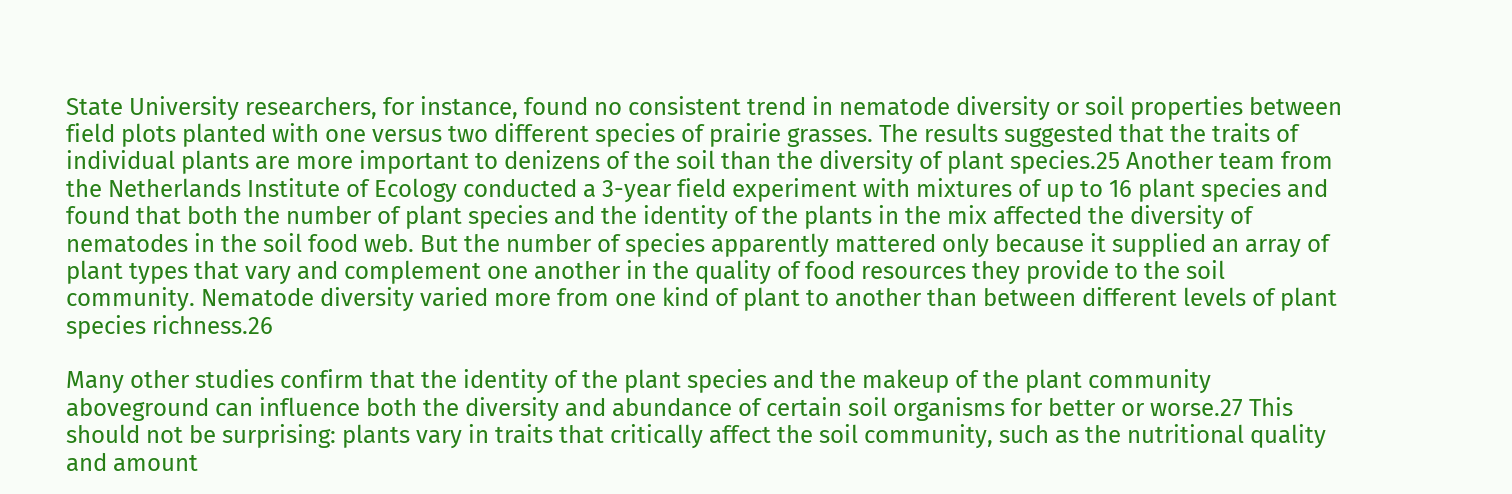State University researchers, for instance, found no consistent trend in nematode diversity or soil properties between field plots planted with one versus two different species of prairie grasses. The results suggested that the traits of individual plants are more important to denizens of the soil than the diversity of plant species.25 Another team from the Netherlands Institute of Ecology conducted a 3-year field experiment with mixtures of up to 16 plant species and found that both the number of plant species and the identity of the plants in the mix affected the diversity of nematodes in the soil food web. But the number of species apparently mattered only because it supplied an array of plant types that vary and complement one another in the quality of food resources they provide to the soil community. Nematode diversity varied more from one kind of plant to another than between different levels of plant species richness.26

Many other studies confirm that the identity of the plant species and the makeup of the plant community aboveground can influence both the diversity and abundance of certain soil organisms for better or worse.27 This should not be surprising: plants vary in traits that critically affect the soil community, such as the nutritional quality and amount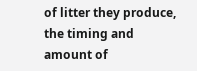of litter they produce, the timing and amount of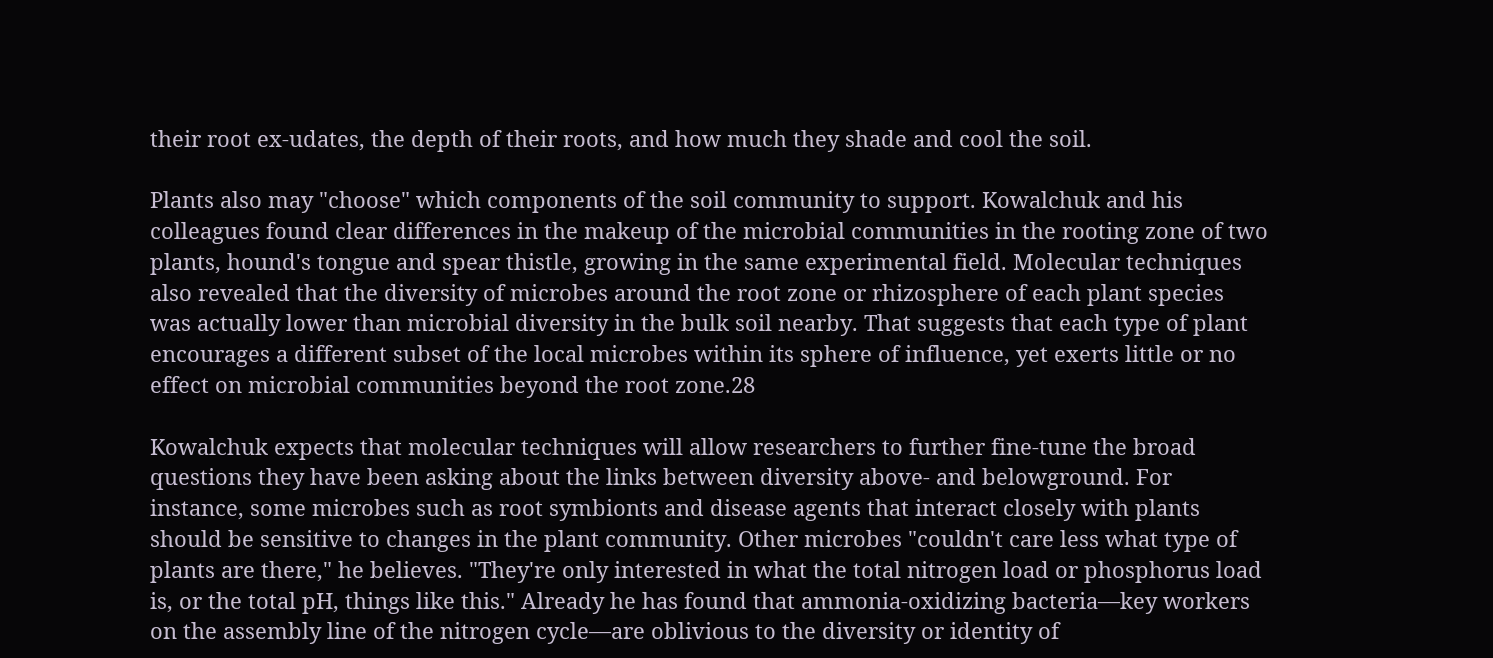their root ex-udates, the depth of their roots, and how much they shade and cool the soil.

Plants also may "choose" which components of the soil community to support. Kowalchuk and his colleagues found clear differences in the makeup of the microbial communities in the rooting zone of two plants, hound's tongue and spear thistle, growing in the same experimental field. Molecular techniques also revealed that the diversity of microbes around the root zone or rhizosphere of each plant species was actually lower than microbial diversity in the bulk soil nearby. That suggests that each type of plant encourages a different subset of the local microbes within its sphere of influence, yet exerts little or no effect on microbial communities beyond the root zone.28

Kowalchuk expects that molecular techniques will allow researchers to further fine-tune the broad questions they have been asking about the links between diversity above- and belowground. For instance, some microbes such as root symbionts and disease agents that interact closely with plants should be sensitive to changes in the plant community. Other microbes "couldn't care less what type of plants are there," he believes. "They're only interested in what the total nitrogen load or phosphorus load is, or the total pH, things like this." Already he has found that ammonia-oxidizing bacteria—key workers on the assembly line of the nitrogen cycle—are oblivious to the diversity or identity of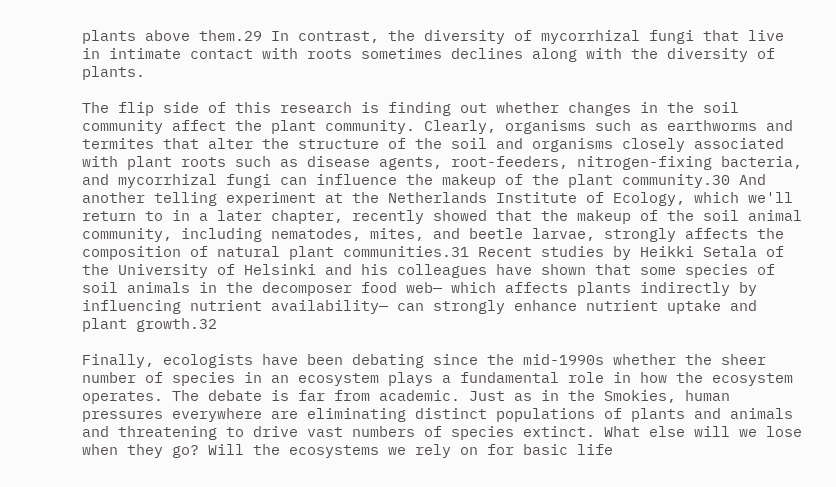plants above them.29 In contrast, the diversity of mycorrhizal fungi that live in intimate contact with roots sometimes declines along with the diversity of plants.

The flip side of this research is finding out whether changes in the soil community affect the plant community. Clearly, organisms such as earthworms and termites that alter the structure of the soil and organisms closely associated with plant roots such as disease agents, root-feeders, nitrogen-fixing bacteria, and mycorrhizal fungi can influence the makeup of the plant community.30 And another telling experiment at the Netherlands Institute of Ecology, which we'll return to in a later chapter, recently showed that the makeup of the soil animal community, including nematodes, mites, and beetle larvae, strongly affects the composition of natural plant communities.31 Recent studies by Heikki Setala of the University of Helsinki and his colleagues have shown that some species of soil animals in the decomposer food web— which affects plants indirectly by influencing nutrient availability— can strongly enhance nutrient uptake and plant growth.32

Finally, ecologists have been debating since the mid-1990s whether the sheer number of species in an ecosystem plays a fundamental role in how the ecosystem operates. The debate is far from academic. Just as in the Smokies, human pressures everywhere are eliminating distinct populations of plants and animals and threatening to drive vast numbers of species extinct. What else will we lose when they go? Will the ecosystems we rely on for basic life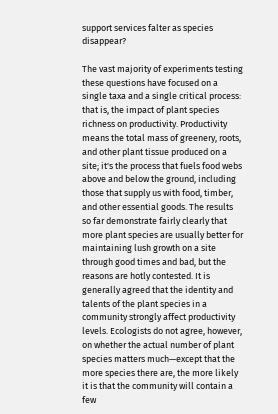support services falter as species disappear?

The vast majority of experiments testing these questions have focused on a single taxa and a single critical process: that is, the impact of plant species richness on productivity. Productivity means the total mass of greenery, roots, and other plant tissue produced on a site; it's the process that fuels food webs above and below the ground, including those that supply us with food, timber, and other essential goods. The results so far demonstrate fairly clearly that more plant species are usually better for maintaining lush growth on a site through good times and bad, but the reasons are hotly contested. It is generally agreed that the identity and talents of the plant species in a community strongly affect productivity levels. Ecologists do not agree, however, on whether the actual number of plant species matters much—except that the more species there are, the more likely it is that the community will contain a few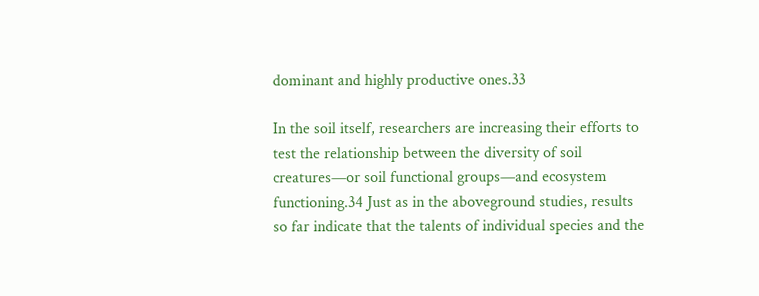dominant and highly productive ones.33

In the soil itself, researchers are increasing their efforts to test the relationship between the diversity of soil creatures—or soil functional groups—and ecosystem functioning.34 Just as in the aboveground studies, results so far indicate that the talents of individual species and the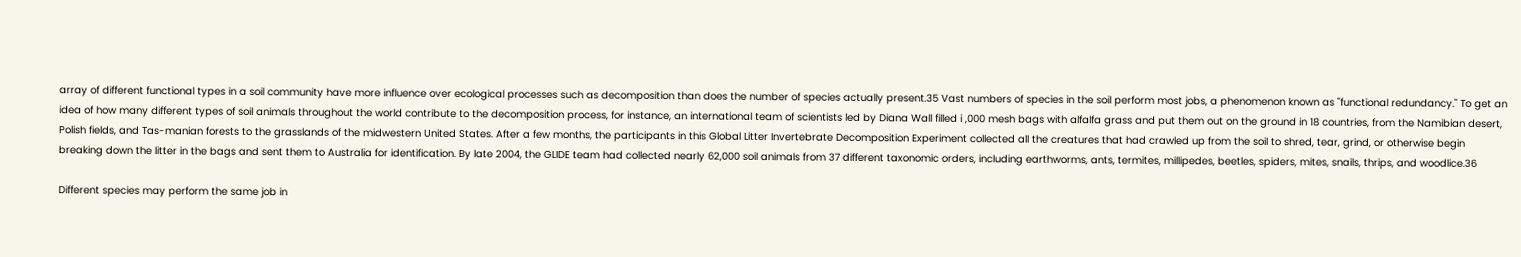array of different functional types in a soil community have more influence over ecological processes such as decomposition than does the number of species actually present.35 Vast numbers of species in the soil perform most jobs, a phenomenon known as "functional redundancy." To get an idea of how many different types of soil animals throughout the world contribute to the decomposition process, for instance, an international team of scientists led by Diana Wall filled i ,000 mesh bags with alfalfa grass and put them out on the ground in 18 countries, from the Namibian desert, Polish fields, and Tas-manian forests to the grasslands of the midwestern United States. After a few months, the participants in this Global Litter Invertebrate Decomposition Experiment collected all the creatures that had crawled up from the soil to shred, tear, grind, or otherwise begin breaking down the litter in the bags and sent them to Australia for identification. By late 2004, the GLIDE team had collected nearly 62,000 soil animals from 37 different taxonomic orders, including earthworms, ants, termites, millipedes, beetles, spiders, mites, snails, thrips, and woodlice.36

Different species may perform the same job in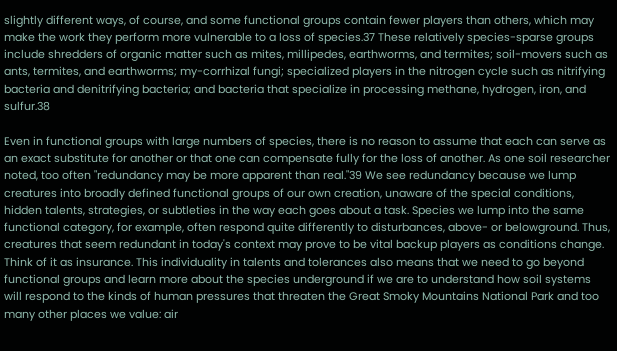slightly different ways, of course, and some functional groups contain fewer players than others, which may make the work they perform more vulnerable to a loss of species.37 These relatively species-sparse groups include shredders of organic matter such as mites, millipedes, earthworms, and termites; soil-movers such as ants, termites, and earthworms; my-corrhizal fungi; specialized players in the nitrogen cycle such as nitrifying bacteria and denitrifying bacteria; and bacteria that specialize in processing methane, hydrogen, iron, and sulfur.38

Even in functional groups with large numbers of species, there is no reason to assume that each can serve as an exact substitute for another or that one can compensate fully for the loss of another. As one soil researcher noted, too often "redundancy may be more apparent than real."39 We see redundancy because we lump creatures into broadly defined functional groups of our own creation, unaware of the special conditions, hidden talents, strategies, or subtleties in the way each goes about a task. Species we lump into the same functional category, for example, often respond quite differently to disturbances, above- or belowground. Thus, creatures that seem redundant in today's context may prove to be vital backup players as conditions change. Think of it as insurance. This individuality in talents and tolerances also means that we need to go beyond functional groups and learn more about the species underground if we are to understand how soil systems will respond to the kinds of human pressures that threaten the Great Smoky Mountains National Park and too many other places we value: air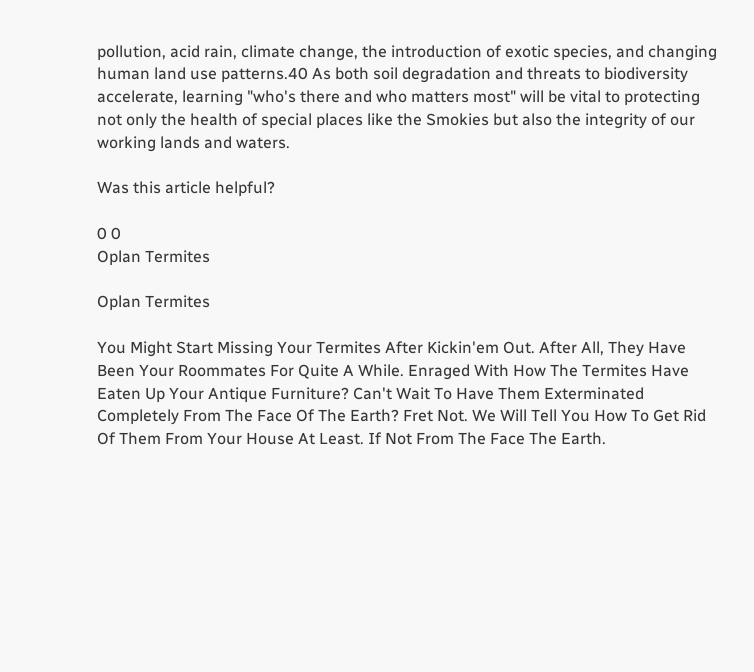pollution, acid rain, climate change, the introduction of exotic species, and changing human land use patterns.40 As both soil degradation and threats to biodiversity accelerate, learning "who's there and who matters most" will be vital to protecting not only the health of special places like the Smokies but also the integrity of our working lands and waters.

Was this article helpful?

0 0
Oplan Termites

Oplan Termites

You Might Start Missing Your Termites After Kickin'em Out. After All, They Have Been Your Roommates For Quite A While. Enraged With How The Termites Have Eaten Up Your Antique Furniture? Can't Wait To Have Them Exterminated Completely From The Face Of The Earth? Fret Not. We Will Tell You How To Get Rid Of Them From Your House At Least. If Not From The Face The Earth.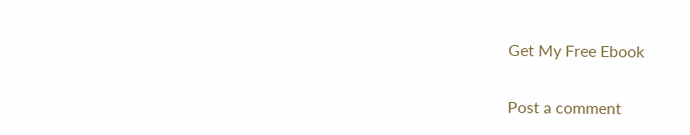Get My Free Ebook

Post a comment